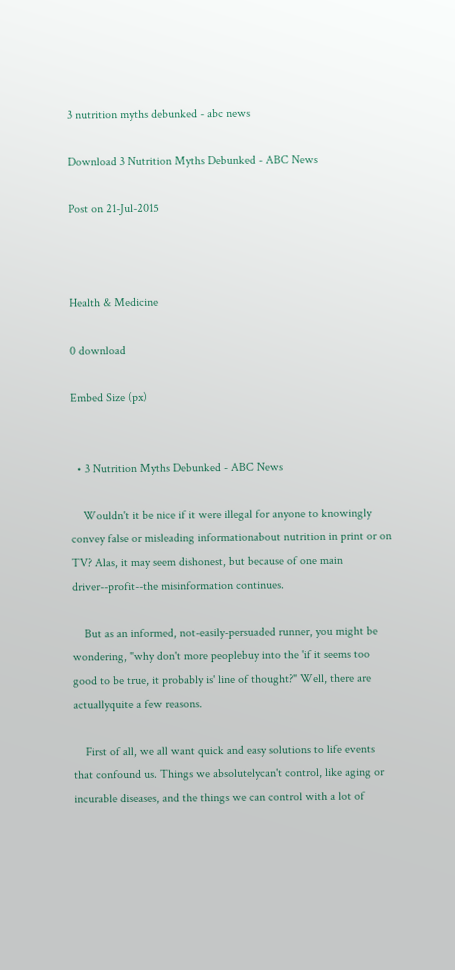3 nutrition myths debunked - abc news

Download 3 Nutrition Myths Debunked - ABC News

Post on 21-Jul-2015



Health & Medicine

0 download

Embed Size (px)


  • 3 Nutrition Myths Debunked - ABC News

    Wouldn't it be nice if it were illegal for anyone to knowingly convey false or misleading informationabout nutrition in print or on TV? Alas, it may seem dishonest, but because of one main driver--profit--the misinformation continues.

    But as an informed, not-easily-persuaded runner, you might be wondering, "why don't more peoplebuy into the 'if it seems too good to be true, it probably is' line of thought?" Well, there are actuallyquite a few reasons.

    First of all, we all want quick and easy solutions to life events that confound us. Things we absolutelycan't control, like aging or incurable diseases, and the things we can control with a lot of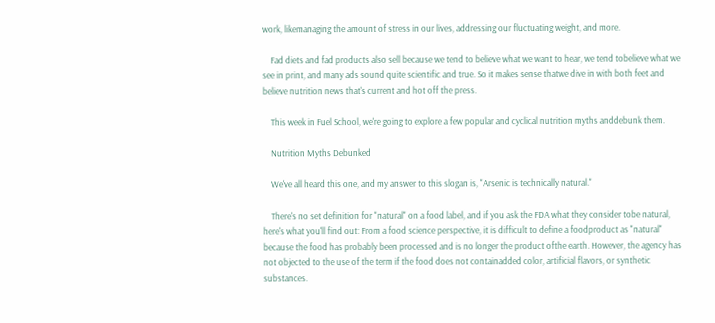work, likemanaging the amount of stress in our lives, addressing our fluctuating weight, and more.

    Fad diets and fad products also sell because we tend to believe what we want to hear, we tend tobelieve what we see in print, and many ads sound quite scientific and true. So it makes sense thatwe dive in with both feet and believe nutrition news that's current and hot off the press.

    This week in Fuel School, we're going to explore a few popular and cyclical nutrition myths anddebunk them.

    Nutrition Myths Debunked

    We've all heard this one, and my answer to this slogan is, "Arsenic is technically natural."

    There's no set definition for "natural" on a food label, and if you ask the FDA what they consider tobe natural, here's what you'll find out: From a food science perspective, it is difficult to define a foodproduct as "natural" because the food has probably been processed and is no longer the product ofthe earth. However, the agency has not objected to the use of the term if the food does not containadded color, artificial flavors, or synthetic substances.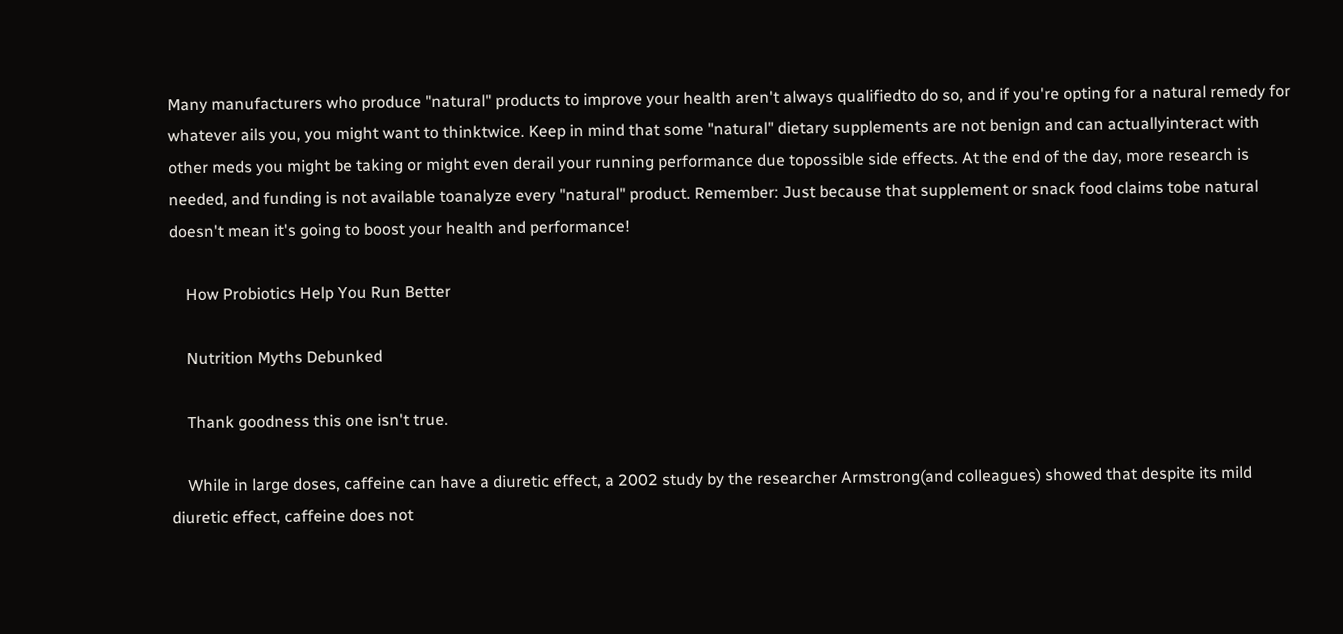Many manufacturers who produce "natural" products to improve your health aren't always qualifiedto do so, and if you're opting for a natural remedy for whatever ails you, you might want to thinktwice. Keep in mind that some "natural" dietary supplements are not benign and can actuallyinteract with other meds you might be taking or might even derail your running performance due topossible side effects. At the end of the day, more research is needed, and funding is not available toanalyze every "natural" product. Remember: Just because that supplement or snack food claims tobe natural doesn't mean it's going to boost your health and performance!

    How Probiotics Help You Run Better

    Nutrition Myths Debunked

    Thank goodness this one isn't true.

    While in large doses, caffeine can have a diuretic effect, a 2002 study by the researcher Armstrong(and colleagues) showed that despite its mild diuretic effect, caffeine does not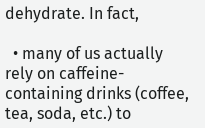dehydrate. In fact,

  • many of us actually rely on caffeine-containing drinks (coffee, tea, soda, etc.) to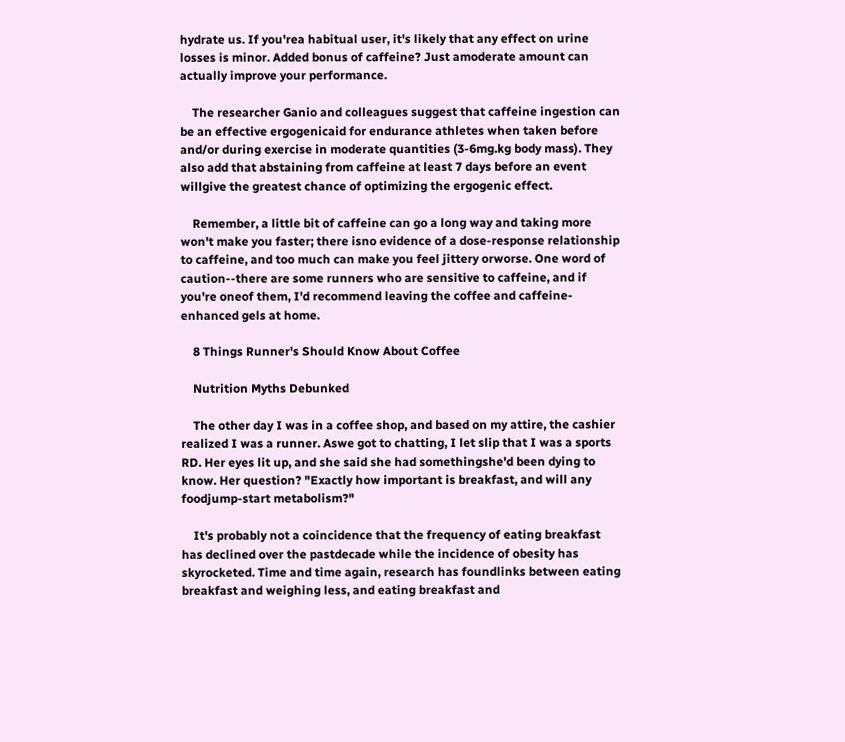hydrate us. If you'rea habitual user, it's likely that any effect on urine losses is minor. Added bonus of caffeine? Just amoderate amount can actually improve your performance.

    The researcher Ganio and colleagues suggest that caffeine ingestion can be an effective ergogenicaid for endurance athletes when taken before and/or during exercise in moderate quantities (3-6mg.kg body mass). They also add that abstaining from caffeine at least 7 days before an event willgive the greatest chance of optimizing the ergogenic effect.

    Remember, a little bit of caffeine can go a long way and taking more won't make you faster; there isno evidence of a dose-response relationship to caffeine, and too much can make you feel jittery orworse. One word of caution--there are some runners who are sensitive to caffeine, and if you're oneof them, I'd recommend leaving the coffee and caffeine-enhanced gels at home.

    8 Things Runner's Should Know About Coffee

    Nutrition Myths Debunked

    The other day I was in a coffee shop, and based on my attire, the cashier realized I was a runner. Aswe got to chatting, I let slip that I was a sports RD. Her eyes lit up, and she said she had somethingshe'd been dying to know. Her question? "Exactly how important is breakfast, and will any foodjump-start metabolism?"

    It's probably not a coincidence that the frequency of eating breakfast has declined over the pastdecade while the incidence of obesity has skyrocketed. Time and time again, research has foundlinks between eating breakfast and weighing less, and eating breakfast and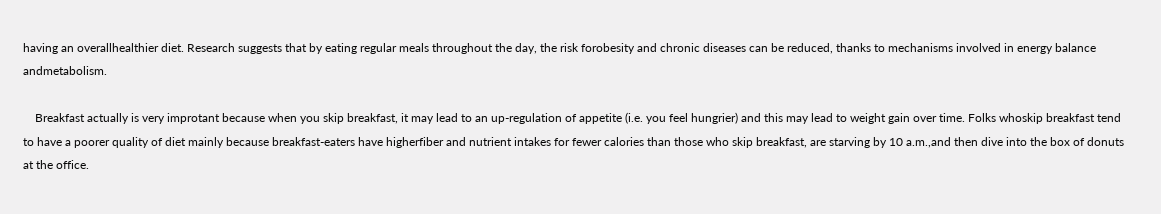having an overallhealthier diet. Research suggests that by eating regular meals throughout the day, the risk forobesity and chronic diseases can be reduced, thanks to mechanisms involved in energy balance andmetabolism.

    Breakfast actually is very improtant because when you skip breakfast, it may lead to an up-regulation of appetite (i.e. you feel hungrier) and this may lead to weight gain over time. Folks whoskip breakfast tend to have a poorer quality of diet mainly because breakfast-eaters have higherfiber and nutrient intakes for fewer calories than those who skip breakfast, are starving by 10 a.m.,and then dive into the box of donuts at the office.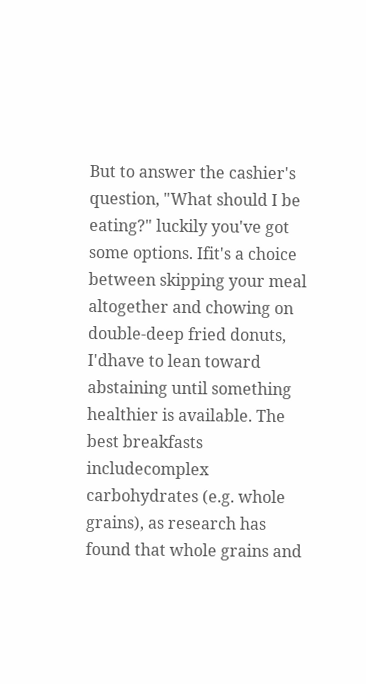But to answer the cashier's question, "What should I be eating?" luckily you've got some options. Ifit's a choice between skipping your meal altogether and chowing on double-deep fried donuts, I'dhave to lean toward abstaining until something healthier is available. The best breakfasts includecomplex carbohydrates (e.g. whole grains), as research has found that whole grains and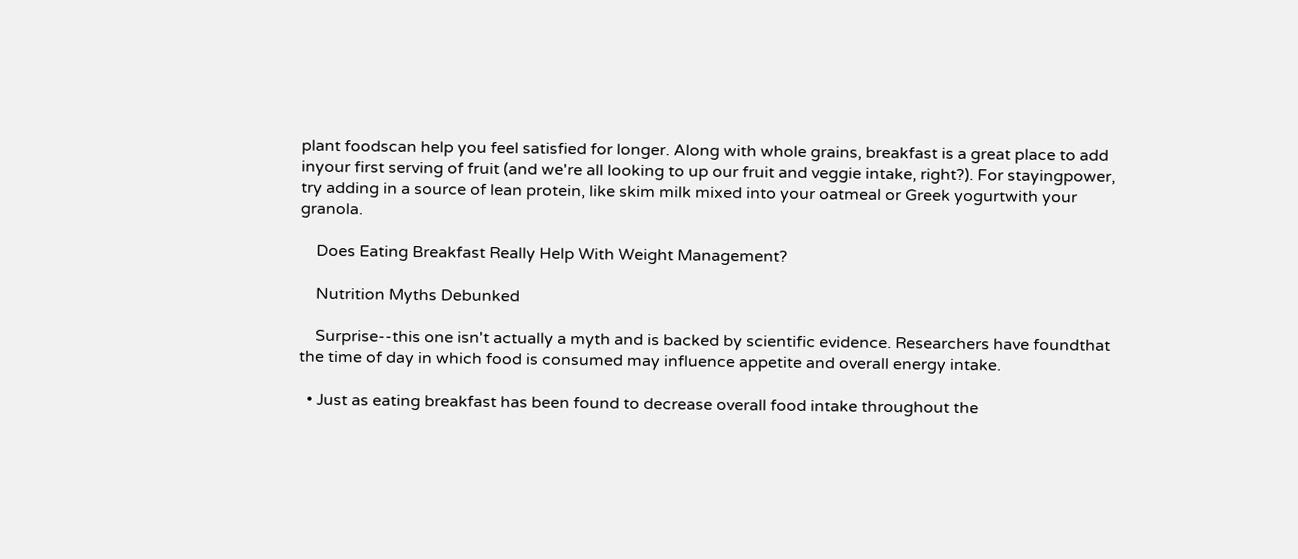plant foodscan help you feel satisfied for longer. Along with whole grains, breakfast is a great place to add inyour first serving of fruit (and we're all looking to up our fruit and veggie intake, right?). For stayingpower, try adding in a source of lean protein, like skim milk mixed into your oatmeal or Greek yogurtwith your granola.

    Does Eating Breakfast Really Help With Weight Management?

    Nutrition Myths Debunked

    Surprise--this one isn't actually a myth and is backed by scientific evidence. Researchers have foundthat the time of day in which food is consumed may influence appetite and overall energy intake.

  • Just as eating breakfast has been found to decrease overall food intake throughout the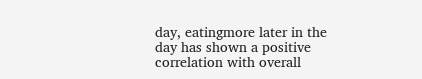day, eatingmore later in the day has shown a positive correlation with overall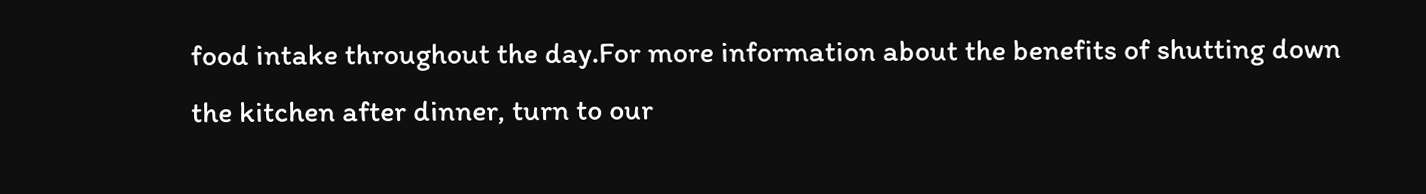food intake throughout the day.For more information about the benefits of shutting down the kitchen after dinner, turn to our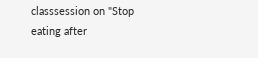classsession on "Stop eating after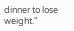dinner to lose weight."